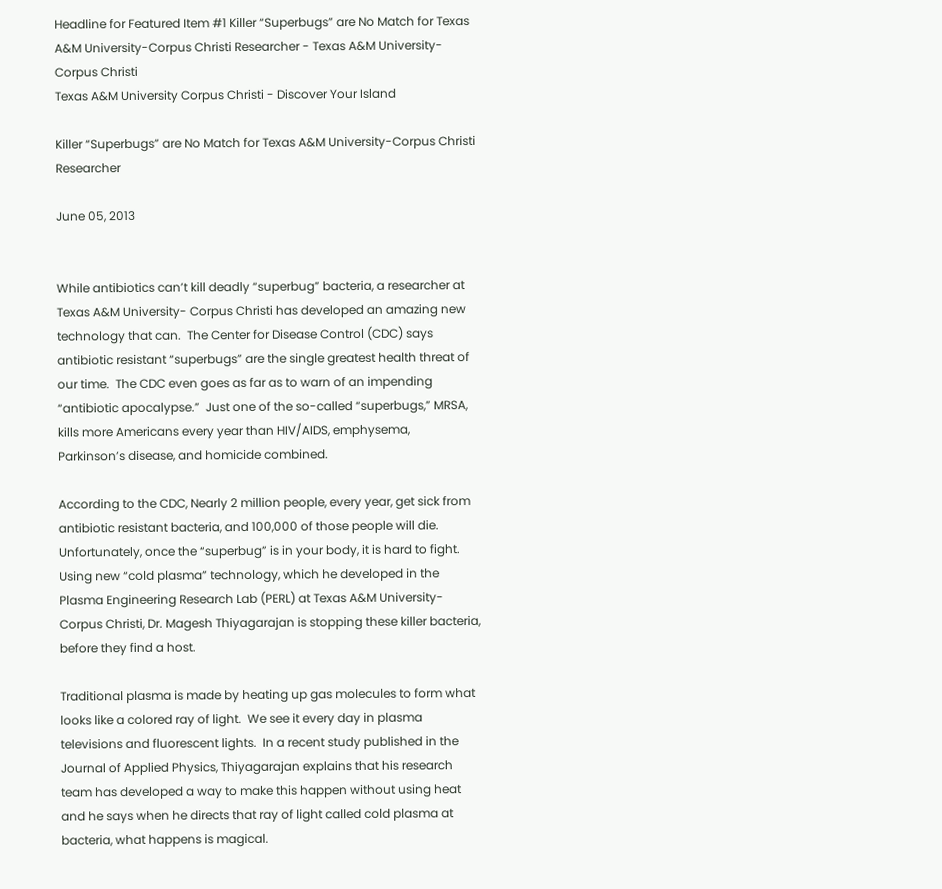Headline for Featured Item #1 Killer “Superbugs” are No Match for Texas A&M University-Corpus Christi Researcher - Texas A&M University-Corpus Christi
Texas A&M University Corpus Christi - Discover Your Island

Killer “Superbugs” are No Match for Texas A&M University-Corpus Christi Researcher

June 05, 2013


While antibiotics can’t kill deadly “superbug” bacteria, a researcher at Texas A&M University- Corpus Christi has developed an amazing new technology that can.  The Center for Disease Control (CDC) says antibiotic resistant “superbugs” are the single greatest health threat of our time.  The CDC even goes as far as to warn of an impending “antibiotic apocalypse.”  Just one of the so-called “superbugs,” MRSA, kills more Americans every year than HIV/AIDS, emphysema, Parkinson’s disease, and homicide combined.

According to the CDC, Nearly 2 million people, every year, get sick from antibiotic resistant bacteria, and 100,000 of those people will die.  Unfortunately, once the “superbug” is in your body, it is hard to fight.  Using new “cold plasma” technology, which he developed in the Plasma Engineering Research Lab (PERL) at Texas A&M University-Corpus Christi, Dr. Magesh Thiyagarajan is stopping these killer bacteria, before they find a host.

Traditional plasma is made by heating up gas molecules to form what looks like a colored ray of light.  We see it every day in plasma televisions and fluorescent lights.  In a recent study published in the Journal of Applied Physics, Thiyagarajan explains that his research team has developed a way to make this happen without using heat and he says when he directs that ray of light called cold plasma at bacteria, what happens is magical.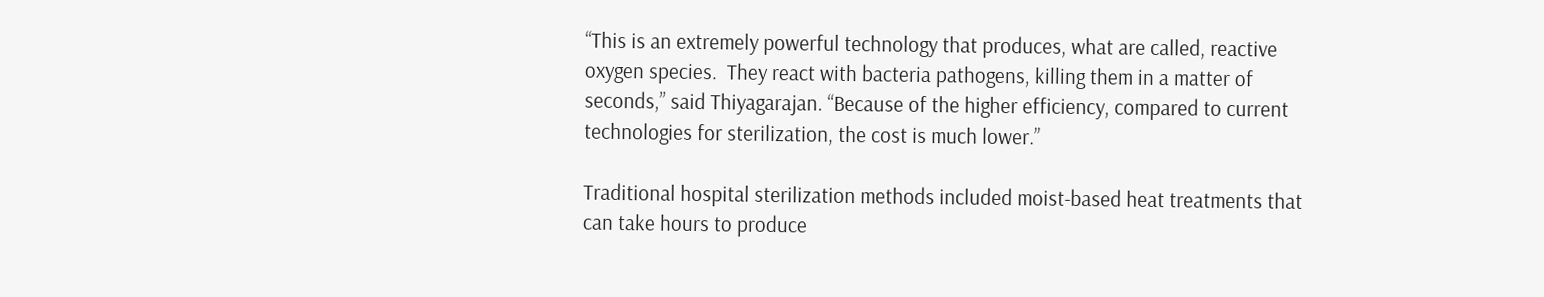“This is an extremely powerful technology that produces, what are called, reactive oxygen species.  They react with bacteria pathogens, killing them in a matter of seconds,” said Thiyagarajan. “Because of the higher efficiency, compared to current technologies for sterilization, the cost is much lower.”

Traditional hospital sterilization methods included moist-based heat treatments that can take hours to produce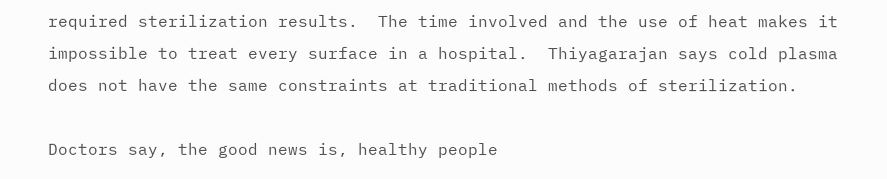required sterilization results.  The time involved and the use of heat makes it impossible to treat every surface in a hospital.  Thiyagarajan says cold plasma does not have the same constraints at traditional methods of sterilization.

Doctors say, the good news is, healthy people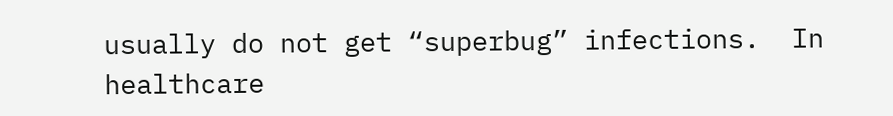usually do not get “superbug” infections.  In healthcare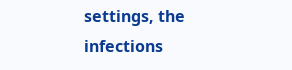settings, the infections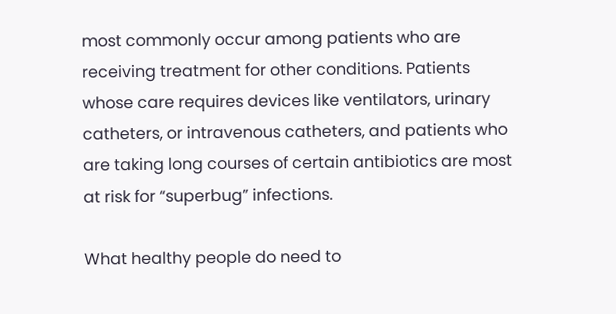most commonly occur among patients who are receiving treatment for other conditions. Patients whose care requires devices like ventilators, urinary catheters, or intravenous catheters, and patients who are taking long courses of certain antibiotics are most at risk for “superbug” infections.

What healthy people do need to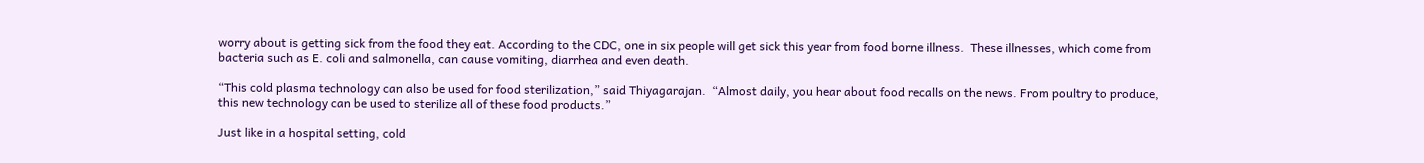worry about is getting sick from the food they eat. According to the CDC, one in six people will get sick this year from food borne illness.  These illnesses, which come from bacteria such as E. coli and salmonella, can cause vomiting, diarrhea and even death.

“This cold plasma technology can also be used for food sterilization,” said Thiyagarajan.  “Almost daily, you hear about food recalls on the news. From poultry to produce, this new technology can be used to sterilize all of these food products.”

Just like in a hospital setting, cold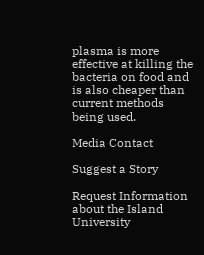plasma is more effective at killing the bacteria on food and is also cheaper than current methods being used.

Media Contact

Suggest a Story

Request Information about the Island University